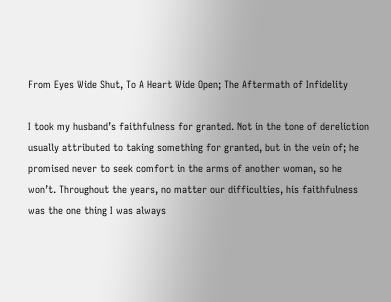From Eyes Wide Shut, To A Heart Wide Open; The Aftermath of Infidelity

I took my husband’s faithfulness for granted. Not in the tone of dereliction usually attributed to taking something for granted, but in the vein of; he promised never to seek comfort in the arms of another woman, so he won’t. Throughout the years, no matter our difficulties, his faithfulness was the one thing I was always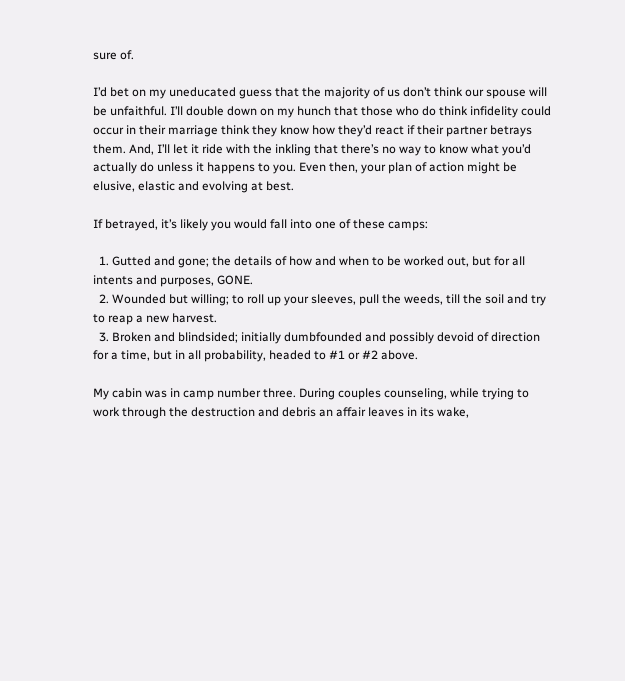sure of.

I’d bet on my uneducated guess that the majority of us don’t think our spouse will be unfaithful. I’ll double down on my hunch that those who do think infidelity could occur in their marriage think they know how they’d react if their partner betrays them. And, I’ll let it ride with the inkling that there’s no way to know what you’d actually do unless it happens to you. Even then, your plan of action might be elusive, elastic and evolving at best.

If betrayed, it’s likely you would fall into one of these camps:

  1. Gutted and gone; the details of how and when to be worked out, but for all intents and purposes, GONE.
  2. Wounded but willing; to roll up your sleeves, pull the weeds, till the soil and try to reap a new harvest.
  3. Broken and blindsided; initially dumbfounded and possibly devoid of direction for a time, but in all probability, headed to #1 or #2 above.

My cabin was in camp number three. During couples counseling, while trying to work through the destruction and debris an affair leaves in its wake,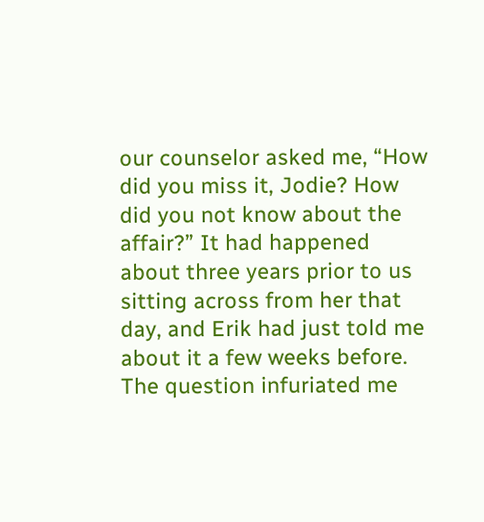our counselor asked me, “How did you miss it, Jodie? How did you not know about the affair?” It had happened about three years prior to us sitting across from her that day, and Erik had just told me about it a few weeks before. The question infuriated me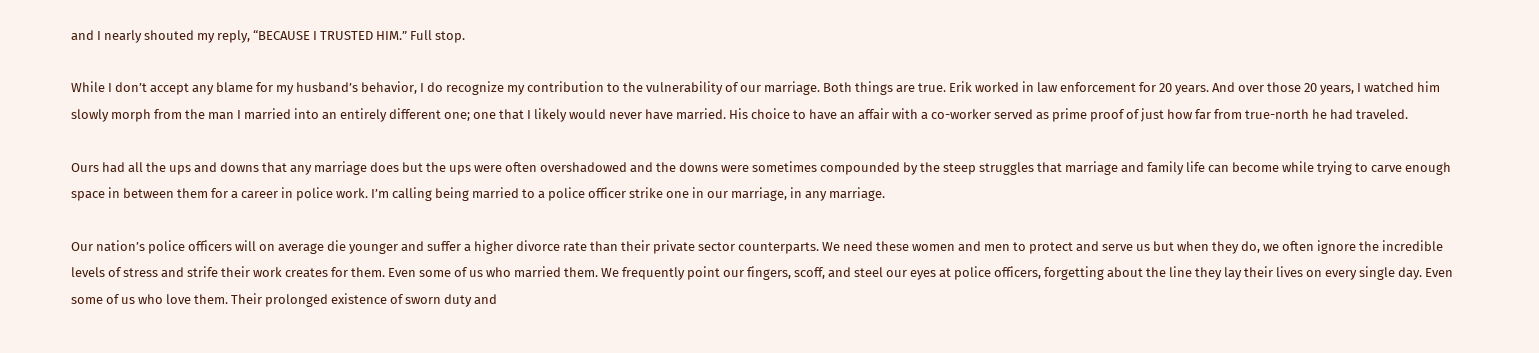and I nearly shouted my reply, “BECAUSE I TRUSTED HIM.” Full stop.

While I don’t accept any blame for my husband’s behavior, I do recognize my contribution to the vulnerability of our marriage. Both things are true. Erik worked in law enforcement for 20 years. And over those 20 years, I watched him slowly morph from the man I married into an entirely different one; one that I likely would never have married. His choice to have an affair with a co-worker served as prime proof of just how far from true-north he had traveled.

Ours had all the ups and downs that any marriage does but the ups were often overshadowed and the downs were sometimes compounded by the steep struggles that marriage and family life can become while trying to carve enough space in between them for a career in police work. I’m calling being married to a police officer strike one in our marriage, in any marriage.

Our nation’s police officers will on average die younger and suffer a higher divorce rate than their private sector counterparts. We need these women and men to protect and serve us but when they do, we often ignore the incredible levels of stress and strife their work creates for them. Even some of us who married them. We frequently point our fingers, scoff, and steel our eyes at police officers, forgetting about the line they lay their lives on every single day. Even some of us who love them. Their prolonged existence of sworn duty and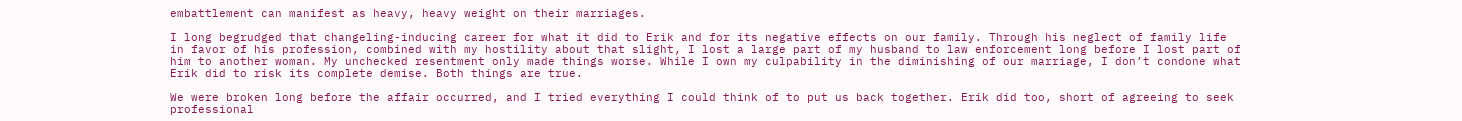embattlement can manifest as heavy, heavy weight on their marriages.

I long begrudged that changeling-inducing career for what it did to Erik and for its negative effects on our family. Through his neglect of family life in favor of his profession, combined with my hostility about that slight, I lost a large part of my husband to law enforcement long before I lost part of him to another woman. My unchecked resentment only made things worse. While I own my culpability in the diminishing of our marriage, I don’t condone what Erik did to risk its complete demise. Both things are true.

We were broken long before the affair occurred, and I tried everything I could think of to put us back together. Erik did too, short of agreeing to seek professional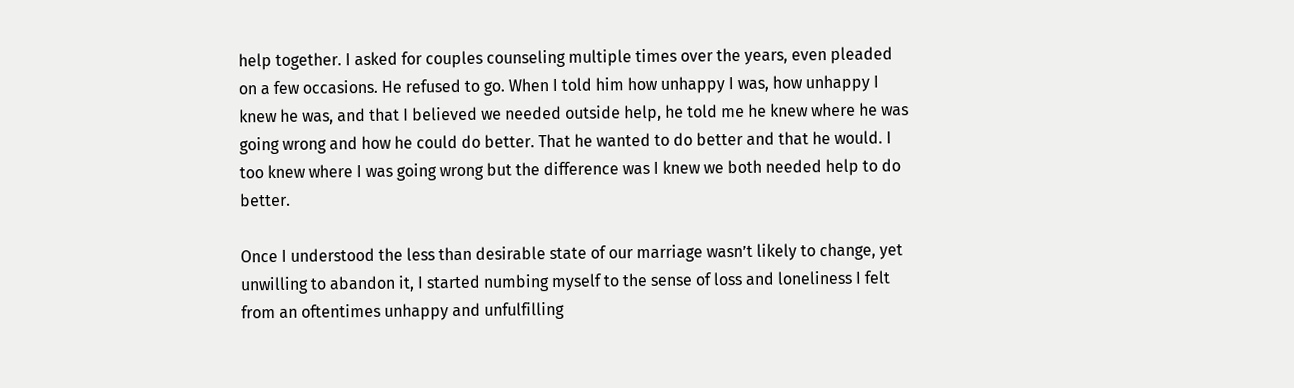help together. I asked for couples counseling multiple times over the years, even pleaded on a few occasions. He refused to go. When I told him how unhappy I was, how unhappy I knew he was, and that I believed we needed outside help, he told me he knew where he was going wrong and how he could do better. That he wanted to do better and that he would. I too knew where I was going wrong but the difference was I knew we both needed help to do better.

Once I understood the less than desirable state of our marriage wasn’t likely to change, yet unwilling to abandon it, I started numbing myself to the sense of loss and loneliness I felt from an oftentimes unhappy and unfulfilling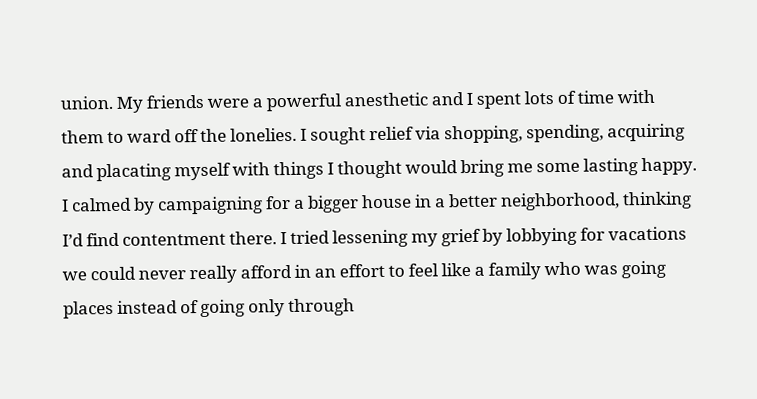union. My friends were a powerful anesthetic and I spent lots of time with them to ward off the lonelies. I sought relief via shopping, spending, acquiring and placating myself with things I thought would bring me some lasting happy. I calmed by campaigning for a bigger house in a better neighborhood, thinking I’d find contentment there. I tried lessening my grief by lobbying for vacations we could never really afford in an effort to feel like a family who was going places instead of going only through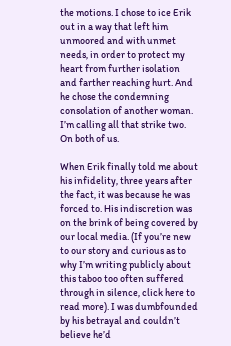the motions. I chose to ice Erik out in a way that left him unmoored and with unmet needs, in order to protect my heart from further isolation and farther reaching hurt. And he chose the condemning consolation of another woman. I’m calling all that strike two. On both of us.

When Erik finally told me about his infidelity, three years after the fact, it was because he was forced to. His indiscretion was on the brink of being covered by our local media. (If you’re new to our story and curious as to why I’m writing publicly about this taboo too often suffered through in silence, click here to read more). I was dumbfounded by his betrayal and couldn’t believe he’d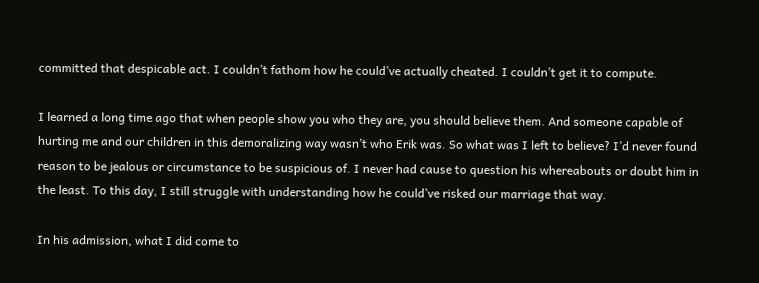committed that despicable act. I couldn’t fathom how he could’ve actually cheated. I couldn’t get it to compute.

I learned a long time ago that when people show you who they are, you should believe them. And someone capable of hurting me and our children in this demoralizing way wasn’t who Erik was. So what was I left to believe? I’d never found reason to be jealous or circumstance to be suspicious of. I never had cause to question his whereabouts or doubt him in the least. To this day, I still struggle with understanding how he could’ve risked our marriage that way.

In his admission, what I did come to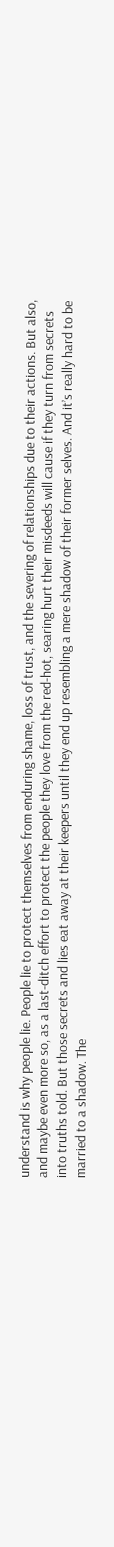understand is why people lie. People lie to protect themselves from enduring shame, loss of trust, and the severing of relationships due to their actions. But also, and maybe even more so, as a last-ditch effort to protect the people they love from the red-hot, searing hurt their misdeeds will cause if they turn from secrets into truths told. But those secrets and lies eat away at their keepers until they end up resembling a mere shadow of their former selves. And it’s really hard to be married to a shadow. The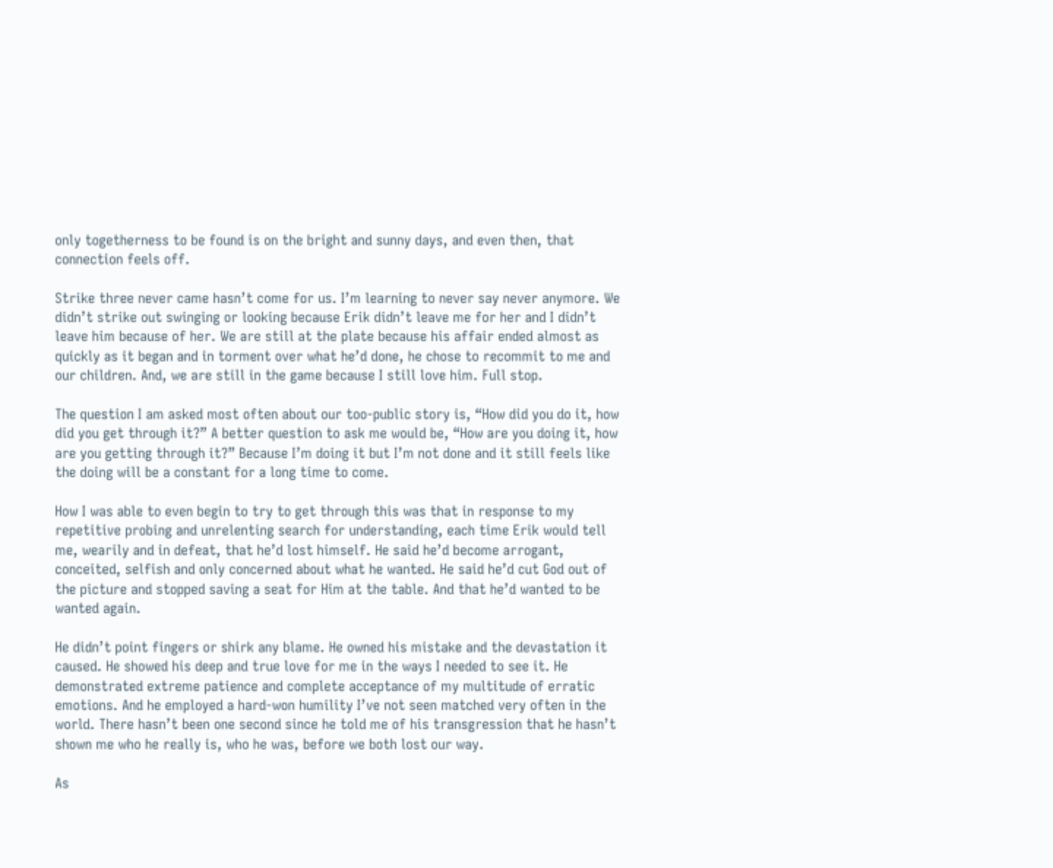only togetherness to be found is on the bright and sunny days, and even then, that connection feels off.

Strike three never came hasn’t come for us. I’m learning to never say never anymore. We didn’t strike out swinging or looking because Erik didn’t leave me for her and I didn’t leave him because of her. We are still at the plate because his affair ended almost as quickly as it began and in torment over what he’d done, he chose to recommit to me and our children. And, we are still in the game because I still love him. Full stop.

The question I am asked most often about our too-public story is, “How did you do it, how did you get through it?” A better question to ask me would be, “How are you doing it, how are you getting through it?” Because I’m doing it but I’m not done and it still feels like the doing will be a constant for a long time to come.

How I was able to even begin to try to get through this was that in response to my repetitive probing and unrelenting search for understanding, each time Erik would tell me, wearily and in defeat, that he’d lost himself. He said he’d become arrogant, conceited, selfish and only concerned about what he wanted. He said he’d cut God out of the picture and stopped saving a seat for Him at the table. And that he’d wanted to be wanted again.

He didn’t point fingers or shirk any blame. He owned his mistake and the devastation it caused. He showed his deep and true love for me in the ways I needed to see it. He demonstrated extreme patience and complete acceptance of my multitude of erratic emotions. And he employed a hard-won humility I’ve not seen matched very often in the world. There hasn’t been one second since he told me of his transgression that he hasn’t shown me who he really is, who he was, before we both lost our way.

As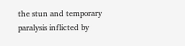the stun and temporary paralysis inflicted by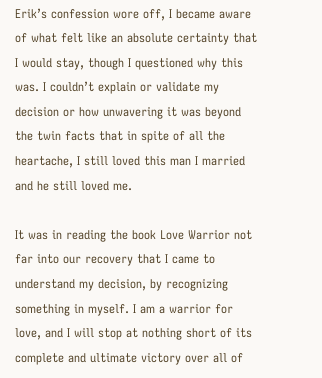Erik’s confession wore off, I became aware of what felt like an absolute certainty that I would stay, though I questioned why this was. I couldn’t explain or validate my decision or how unwavering it was beyond the twin facts that in spite of all the heartache, I still loved this man I married and he still loved me.

It was in reading the book Love Warrior not far into our recovery that I came to understand my decision, by recognizing something in myself. I am a warrior for love, and I will stop at nothing short of its complete and ultimate victory over all of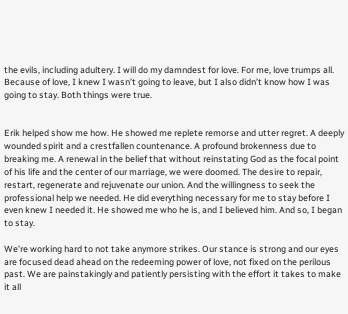the evils, including adultery. I will do my damndest for love. For me, love trumps all. Because of love, I knew I wasn’t going to leave, but I also didn’t know how I was going to stay. Both things were true.


Erik helped show me how. He showed me replete remorse and utter regret. A deeply wounded spirit and a crestfallen countenance. A profound brokenness due to breaking me. A renewal in the belief that without reinstating God as the focal point of his life and the center of our marriage, we were doomed. The desire to repair, restart, regenerate and rejuvenate our union. And the willingness to seek the professional help we needed. He did everything necessary for me to stay before I even knew I needed it. He showed me who he is, and I believed him. And so, I began to stay.

We’re working hard to not take anymore strikes. Our stance is strong and our eyes are focused dead ahead on the redeeming power of love, not fixed on the perilous past. We are painstakingly and patiently persisting with the effort it takes to make it all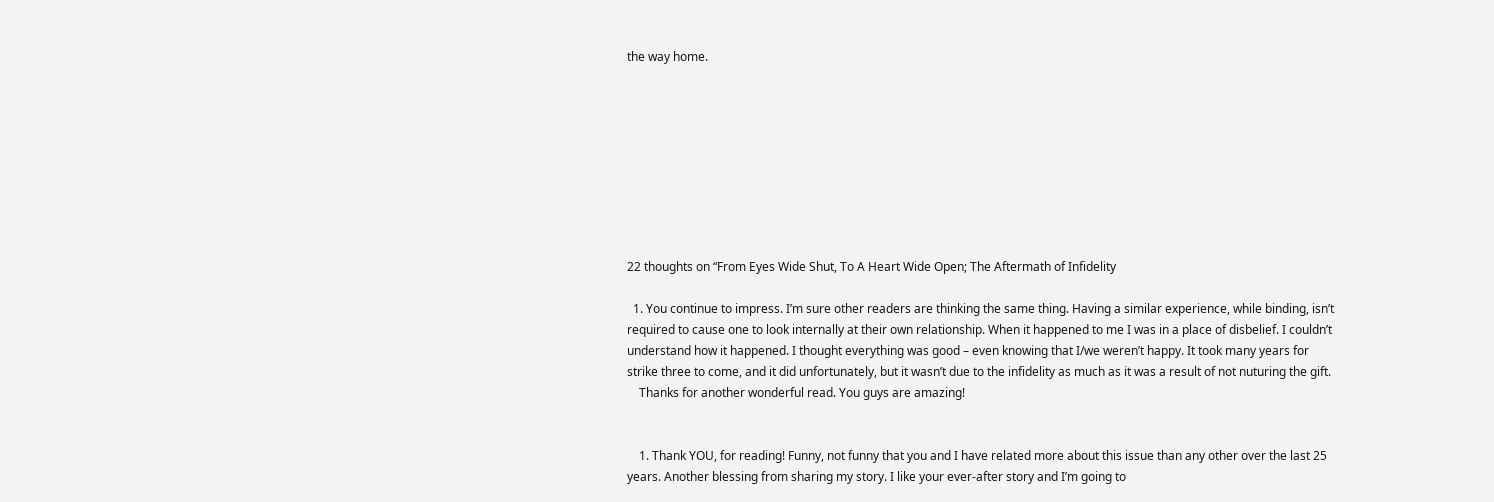the way home.









22 thoughts on “From Eyes Wide Shut, To A Heart Wide Open; The Aftermath of Infidelity

  1. You continue to impress. I’m sure other readers are thinking the same thing. Having a similar experience, while binding, isn’t required to cause one to look internally at their own relationship. When it happened to me I was in a place of disbelief. I couldn’t understand how it happened. I thought everything was good – even knowing that I/we weren’t happy. It took many years for strike three to come, and it did unfortunately, but it wasn’t due to the infidelity as much as it was a result of not nuturing the gift.
    Thanks for another wonderful read. You guys are amazing!


    1. Thank YOU, for reading! Funny, not funny that you and I have related more about this issue than any other over the last 25 years. Another blessing from sharing my story. I like your ever-after story and I’m going to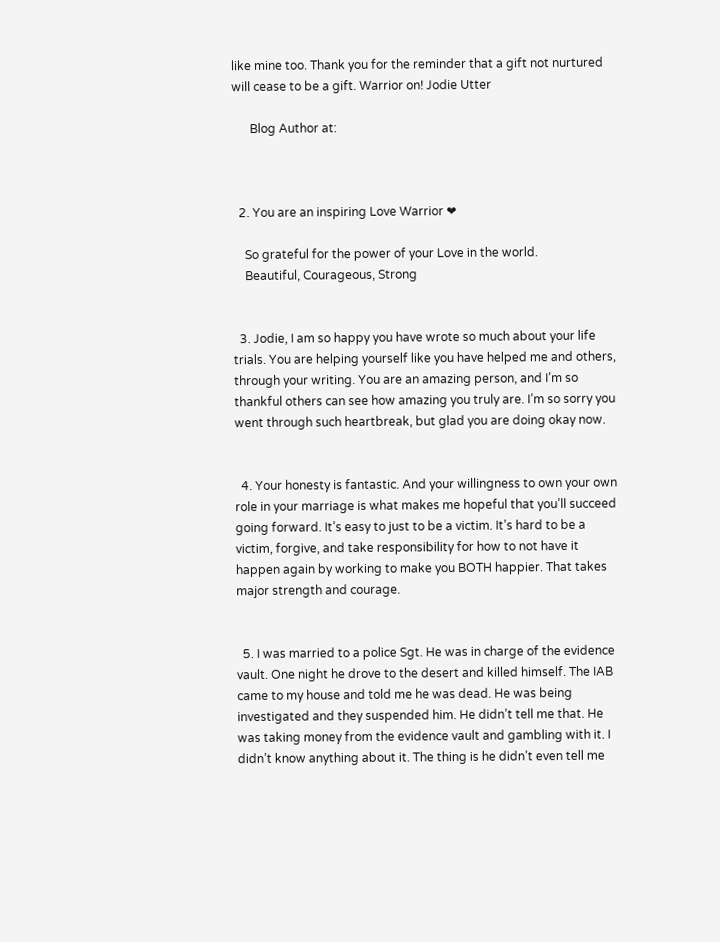like mine too. Thank you for the reminder that a gift not nurtured will cease to be a gift. Warrior on! Jodie Utter

      Blog Author at:



  2. You are an inspiring Love Warrior ❤

    So grateful for the power of your Love in the world.
    Beautiful, Courageous, Strong


  3. Jodie, I am so happy you have wrote so much about your life trials. You are helping yourself like you have helped me and others, through your writing. You are an amazing person, and I’m so thankful others can see how amazing you truly are. I’m so sorry you went through such heartbreak, but glad you are doing okay now.


  4. Your honesty is fantastic. And your willingness to own your own role in your marriage is what makes me hopeful that you’ll succeed going forward. It’s easy to just to be a victim. It’s hard to be a victim, forgive, and take responsibility for how to not have it happen again by working to make you BOTH happier. That takes major strength and courage.


  5. I was married to a police Sgt. He was in charge of the evidence vault. One night he drove to the desert and killed himself. The IAB came to my house and told me he was dead. He was being investigated and they suspended him. He didn’t tell me that. He was taking money from the evidence vault and gambling with it. I didn’t know anything about it. The thing is he didn’t even tell me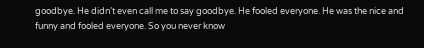goodbye. He didn’t even call me to say goodbye. He fooled everyone. He was the nice and funny and fooled everyone. So you never know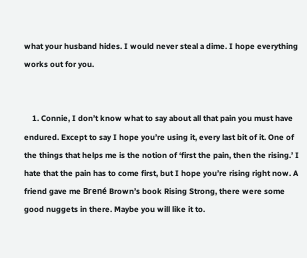what your husband hides. I would never steal a dime. I hope everything works out for you.


    1. Connie, I don’t know what to say about all that pain you must have endured. Except to say I hope you’re using it, every last bit of it. One of the things that helps me is the notion of ‘first the pain, then the rising.’ I hate that the pain has to come first, but I hope you’re rising right now. A friend gave me Brené Brown’s book Rising Strong, there were some good nuggets in there. Maybe you will like it to.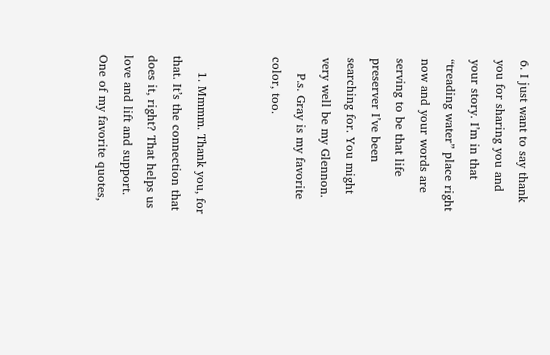6. I just want to say thank you for sharing you and your story. I’m in that “treading water” place right now and your words are serving to be that life preserver I’ve been searching for. You might very well be my Glennon.
    P.s. Gray is my favorite color, too.


    1. Mmmm. Thank you, for that. It’s the connection that does it, right? That helps us love and lift and support. One of my favorite quotes,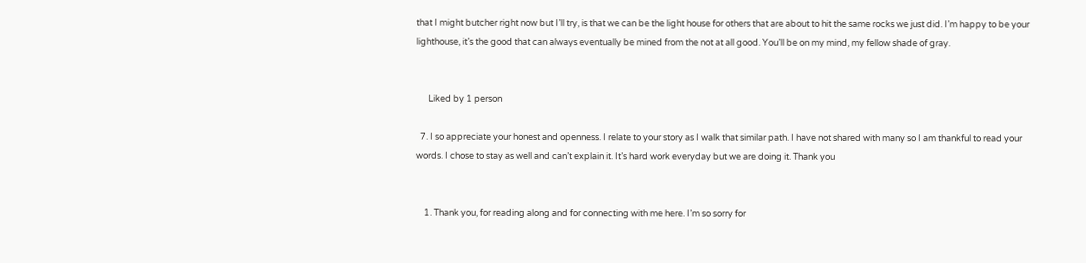that I might butcher right now but I’ll try, is that we can be the light house for others that are about to hit the same rocks we just did. I’m happy to be your lighthouse, it’s the good that can always eventually be mined from the not at all good. You’ll be on my mind, my fellow shade of gray.


      Liked by 1 person

  7. I so appreciate your honest and openness. I relate to your story as I walk that similar path. I have not shared with many so I am thankful to read your words. I chose to stay as well and can’t explain it. It’s hard work everyday but we are doing it. Thank you


    1. Thank you, for reading along and for connecting with me here. I’m so sorry for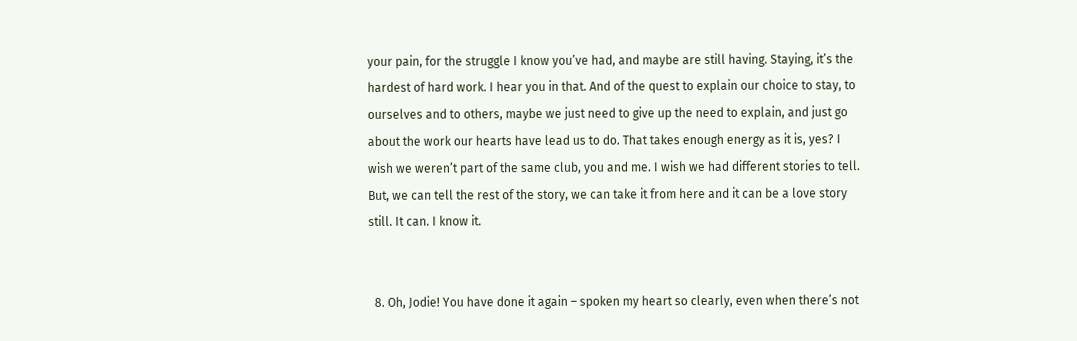your pain, for the struggle I know you’ve had, and maybe are still having. Staying, it’s the hardest of hard work. I hear you in that. And of the quest to explain our choice to stay, to ourselves and to others, maybe we just need to give up the need to explain, and just go about the work our hearts have lead us to do. That takes enough energy as it is, yes? I wish we weren’t part of the same club, you and me. I wish we had different stories to tell. But, we can tell the rest of the story, we can take it from here and it can be a love story still. It can. I know it.


  8. Oh, Jodie! You have done it again – spoken my heart so clearly, even when there’s not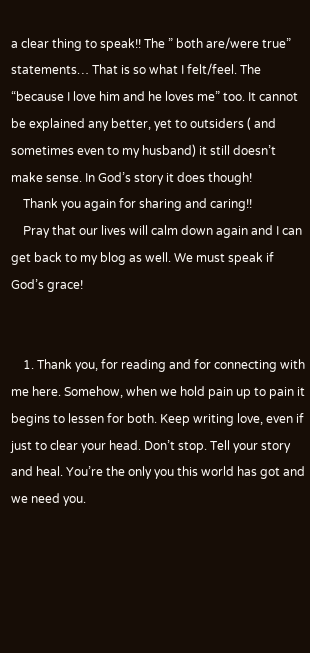a clear thing to speak!! The ” both are/were true” statements… That is so what I felt/feel. The “because I love him and he loves me” too. It cannot be explained any better, yet to outsiders ( and sometimes even to my husband) it still doesn’t make sense. In God’s story it does though!
    Thank you again for sharing and caring!!
    Pray that our lives will calm down again and I can get back to my blog as well. We must speak if God’s grace!


    1. Thank you, for reading and for connecting with me here. Somehow, when we hold pain up to pain it begins to lessen for both. Keep writing love, even if just to clear your head. Don’t stop. Tell your story and heal. You’re the only you this world has got and we need you.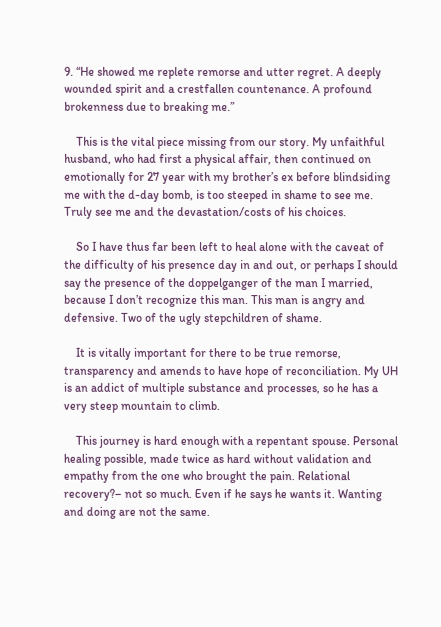9. “He showed me replete remorse and utter regret. A deeply wounded spirit and a crestfallen countenance. A profound brokenness due to breaking me.”

    This is the vital piece missing from our story. My unfaithful husband, who had first a physical affair, then continued on emotionally for 27 year with my brother’s ex before blindsiding me with the d-day bomb, is too steeped in shame to see me. Truly see me and the devastation/costs of his choices.

    So I have thus far been left to heal alone with the caveat of the difficulty of his presence day in and out, or perhaps I should say the presence of the doppelganger of the man I married, because I don’t recognize this man. This man is angry and defensive. Two of the ugly stepchildren of shame.

    It is vitally important for there to be true remorse, transparency and amends to have hope of reconciliation. My UH is an addict of multiple substance and processes, so he has a very steep mountain to climb.

    This journey is hard enough with a repentant spouse. Personal healing possible, made twice as hard without validation and empathy from the one who brought the pain. Relational recovery?– not so much. Even if he says he wants it. Wanting and doing are not the same.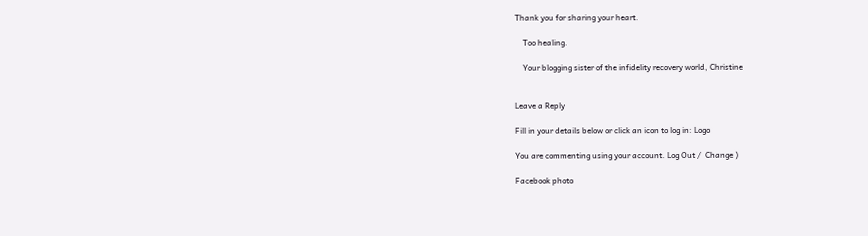Thank you for sharing your heart.

    Too healing.

    Your blogging sister of the infidelity recovery world, Christine


Leave a Reply

Fill in your details below or click an icon to log in: Logo

You are commenting using your account. Log Out /  Change )

Facebook photo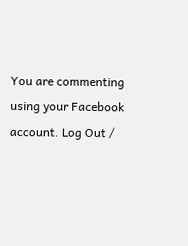You are commenting using your Facebook account. Log Out /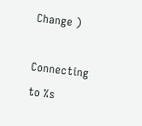Change )

Connecting to %s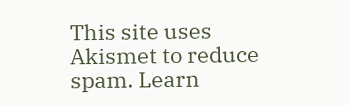This site uses Akismet to reduce spam. Learn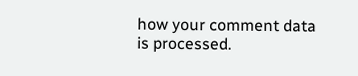how your comment data is processed.